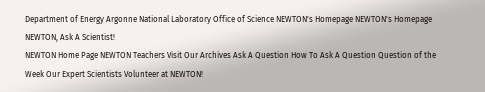Department of Energy Argonne National Laboratory Office of Science NEWTON's Homepage NEWTON's Homepage
NEWTON, Ask A Scientist!
NEWTON Home Page NEWTON Teachers Visit Our Archives Ask A Question How To Ask A Question Question of the Week Our Expert Scientists Volunteer at NEWTON!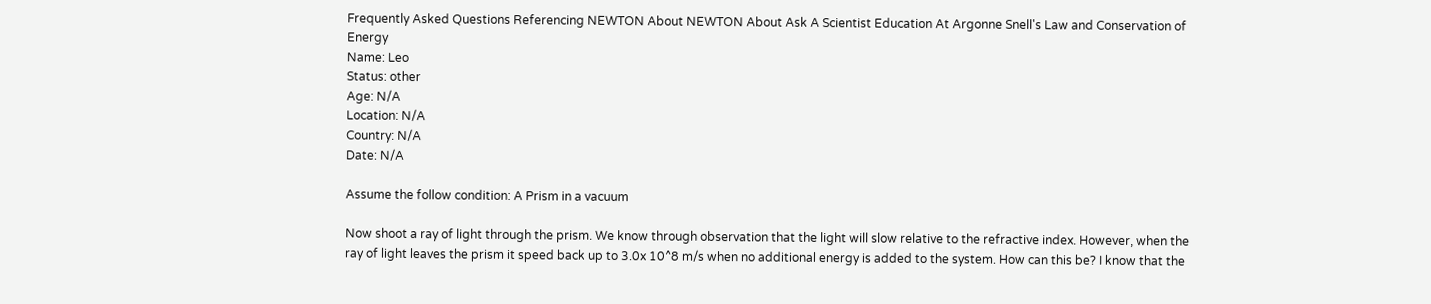Frequently Asked Questions Referencing NEWTON About NEWTON About Ask A Scientist Education At Argonne Snell's Law and Conservation of Energy
Name: Leo
Status: other
Age: N/A
Location: N/A
Country: N/A
Date: N/A

Assume the follow condition: A Prism in a vacuum

Now shoot a ray of light through the prism. We know through observation that the light will slow relative to the refractive index. However, when the ray of light leaves the prism it speed back up to 3.0x 10^8 m/s when no additional energy is added to the system. How can this be? I know that the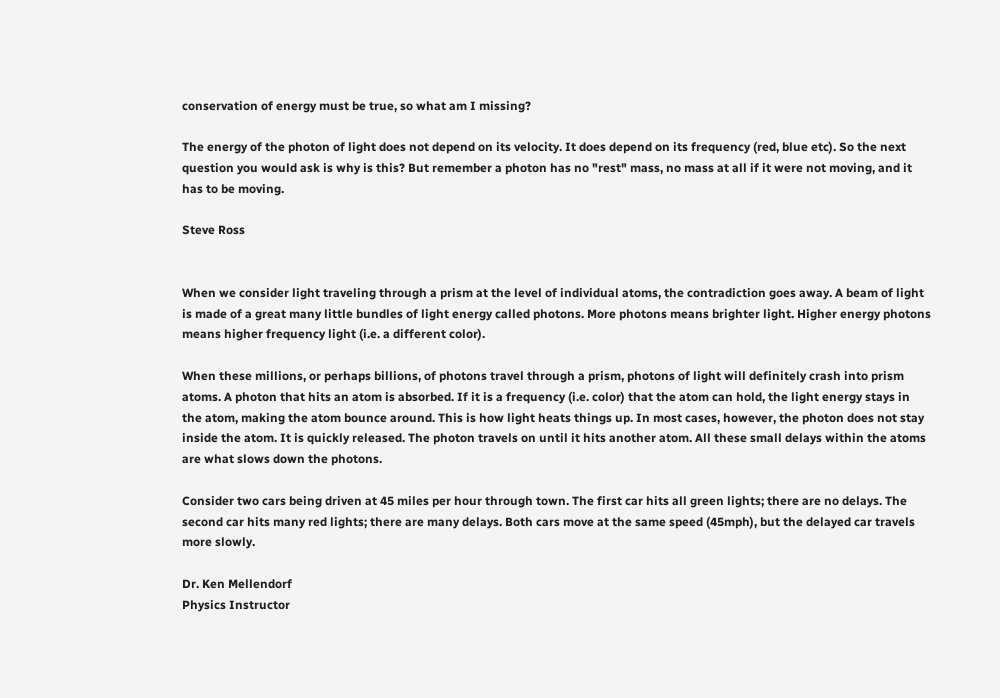conservation of energy must be true, so what am I missing?

The energy of the photon of light does not depend on its velocity. It does depend on its frequency (red, blue etc). So the next question you would ask is why is this? But remember a photon has no "rest" mass, no mass at all if it were not moving, and it has to be moving.

Steve Ross


When we consider light traveling through a prism at the level of individual atoms, the contradiction goes away. A beam of light is made of a great many little bundles of light energy called photons. More photons means brighter light. Higher energy photons means higher frequency light (i.e. a different color).

When these millions, or perhaps billions, of photons travel through a prism, photons of light will definitely crash into prism atoms. A photon that hits an atom is absorbed. If it is a frequency (i.e. color) that the atom can hold, the light energy stays in the atom, making the atom bounce around. This is how light heats things up. In most cases, however, the photon does not stay inside the atom. It is quickly released. The photon travels on until it hits another atom. All these small delays within the atoms are what slows down the photons.

Consider two cars being driven at 45 miles per hour through town. The first car hits all green lights; there are no delays. The second car hits many red lights; there are many delays. Both cars move at the same speed (45mph), but the delayed car travels more slowly.

Dr. Ken Mellendorf
Physics Instructor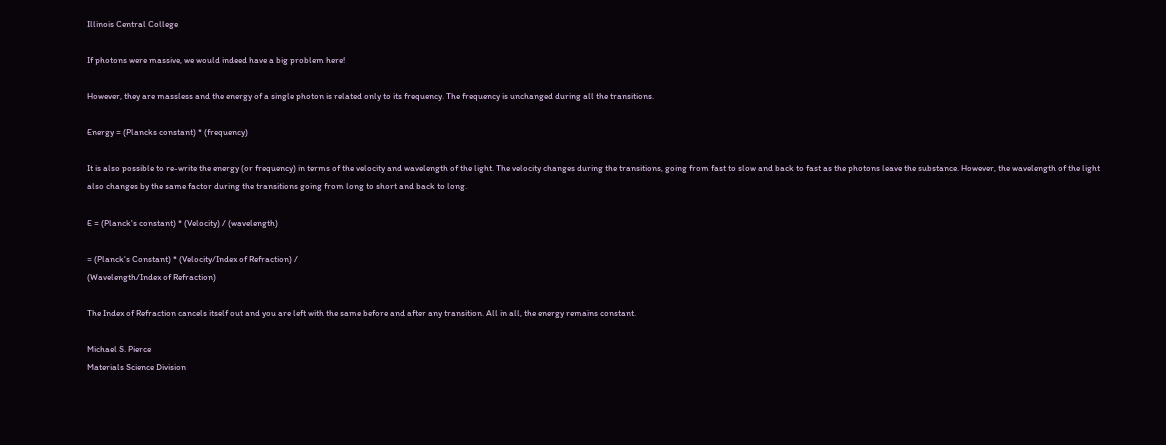Illinois Central College

If photons were massive, we would indeed have a big problem here!

However, they are massless and the energy of a single photon is related only to its frequency. The frequency is unchanged during all the transitions.

Energy = (Plancks constant) * (frequency)

It is also possible to re-write the energy (or frequency) in terms of the velocity and wavelength of the light. The velocity changes during the transitions, going from fast to slow and back to fast as the photons leave the substance. However, the wavelength of the light also changes by the same factor during the transitions going from long to short and back to long.

E = (Planck's constant) * (Velocity) / (wavelength)

= (Planck's Constant) * (Velocity/Index of Refraction) /
(Wavelength/Index of Refraction)

The Index of Refraction cancels itself out and you are left with the same before and after any transition. All in all, the energy remains constant.

Michael S. Pierce
Materials Science Division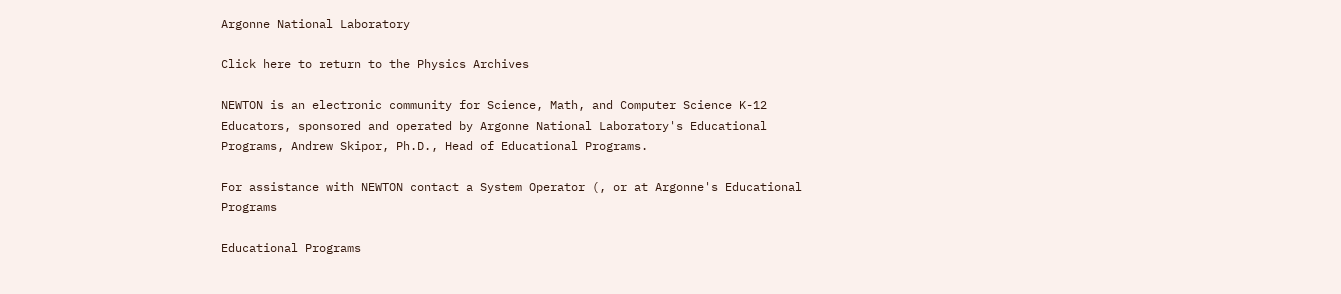Argonne National Laboratory

Click here to return to the Physics Archives

NEWTON is an electronic community for Science, Math, and Computer Science K-12 Educators, sponsored and operated by Argonne National Laboratory's Educational Programs, Andrew Skipor, Ph.D., Head of Educational Programs.

For assistance with NEWTON contact a System Operator (, or at Argonne's Educational Programs

Educational Programs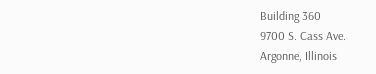Building 360
9700 S. Cass Ave.
Argonne, Illinois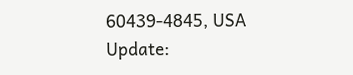60439-4845, USA
Update: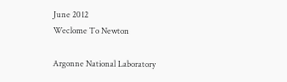June 2012
Weclome To Newton

Argonne National Laboratory